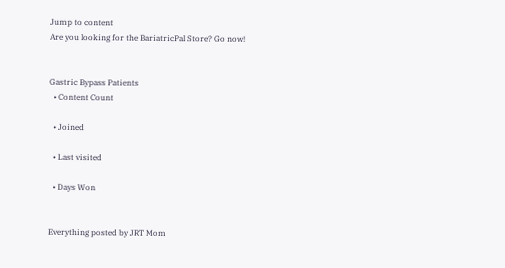Jump to content
Are you looking for the BariatricPal Store? Go now!


Gastric Bypass Patients
  • Content Count

  • Joined

  • Last visited

  • Days Won


Everything posted by JRT Mom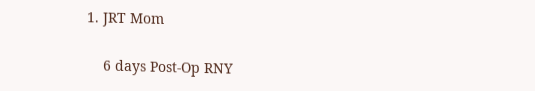1. JRT Mom

    6 days Post-Op RNY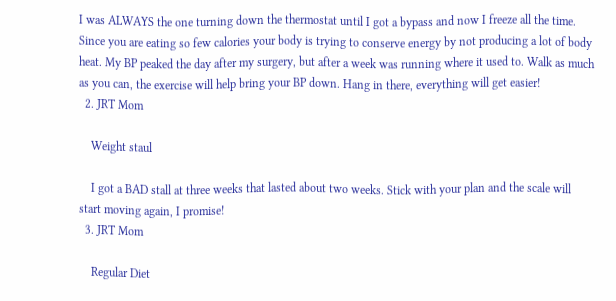I was ALWAYS the one turning down the thermostat until I got a bypass and now I freeze all the time. Since you are eating so few calories your body is trying to conserve energy by not producing a lot of body heat. My BP peaked the day after my surgery, but after a week was running where it used to. Walk as much as you can, the exercise will help bring your BP down. Hang in there, everything will get easier!
  2. JRT Mom

    Weight staul

    I got a BAD stall at three weeks that lasted about two weeks. Stick with your plan and the scale will start moving again, I promise!
  3. JRT Mom

    Regular Diet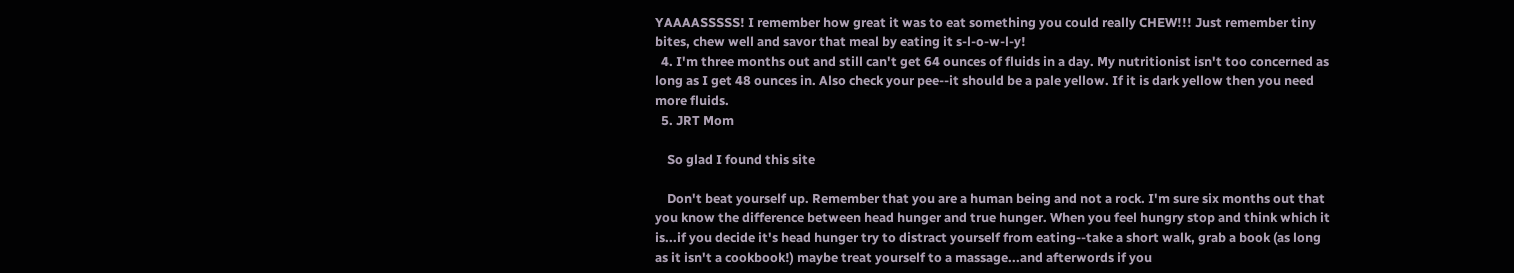YAAAASSSSS! I remember how great it was to eat something you could really CHEW!!! Just remember tiny bites, chew well and savor that meal by eating it s-l-o-w-l-y!
  4. I'm three months out and still can't get 64 ounces of fluids in a day. My nutritionist isn't too concerned as long as I get 48 ounces in. Also check your pee--it should be a pale yellow. If it is dark yellow then you need more fluids.
  5. JRT Mom

    So glad I found this site

    Don't beat yourself up. Remember that you are a human being and not a rock. I'm sure six months out that you know the difference between head hunger and true hunger. When you feel hungry stop and think which it is...if you decide it's head hunger try to distract yourself from eating--take a short walk, grab a book (as long as it isn't a cookbook!) maybe treat yourself to a massage...and afterwords if you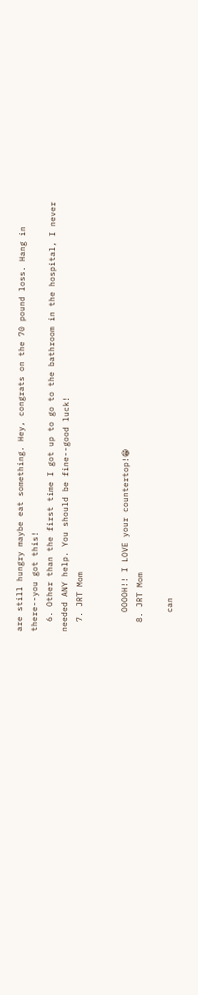are still hungry maybe eat something. Hey, congrats on the 70 pound loss. Hang in there--you got this!
  6. Other than the first time I got up to go to the bathroom in the hospital, I never needed ANY help. You should be fine--good luck!
  7. JRT Mom


    OOOOH!! I LOVE your countertop!😁
  8. JRT Mom

    can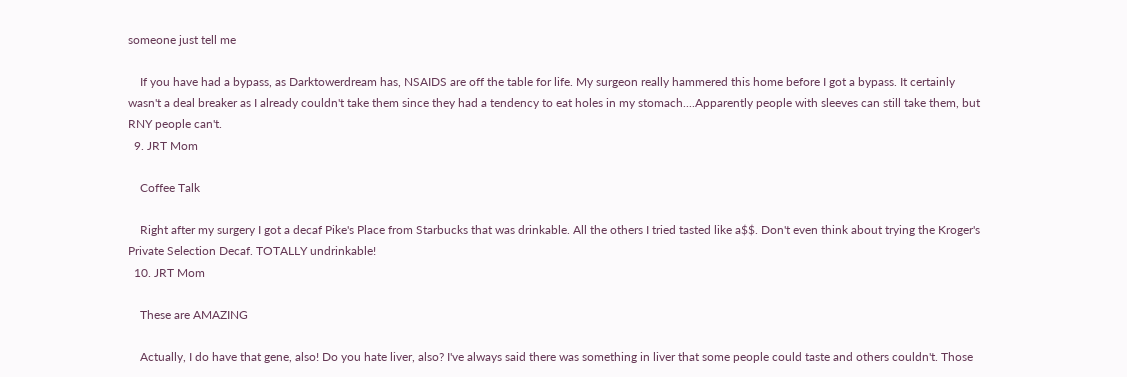someone just tell me

    If you have had a bypass, as Darktowerdream has, NSAIDS are off the table for life. My surgeon really hammered this home before I got a bypass. It certainly wasn't a deal breaker as I already couldn't take them since they had a tendency to eat holes in my stomach....Apparently people with sleeves can still take them, but RNY people can't.
  9. JRT Mom

    Coffee Talk

    Right after my surgery I got a decaf Pike's Place from Starbucks that was drinkable. All the others I tried tasted like a$$. Don't even think about trying the Kroger's Private Selection Decaf. TOTALLY undrinkable!
  10. JRT Mom

    These are AMAZING

    Actually, I do have that gene, also! Do you hate liver, also? I've always said there was something in liver that some people could taste and others couldn't. Those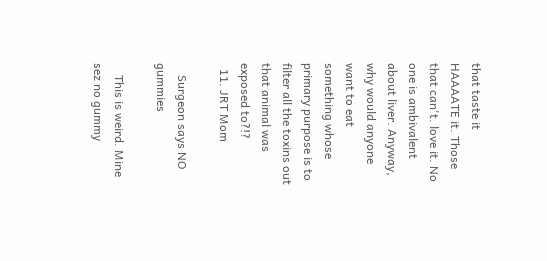that taste it HAAAATE it. Those that can't. love it. No one is ambivalent about liver. Anyway, why would anyone want to eat something whose primary purpose is to filter all the toxins out that animal was exposed to?!?
  11. JRT Mom

    Surgeon says NO gummies

    This is weird. Mine sez no gummy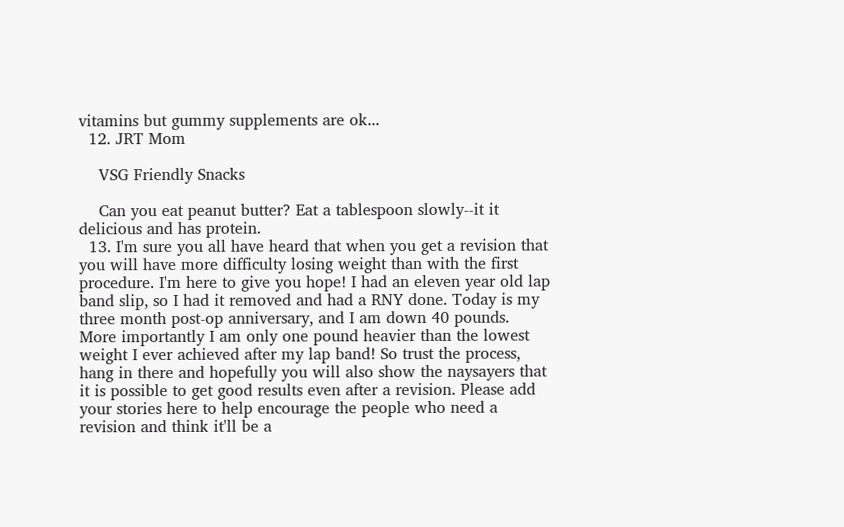vitamins but gummy supplements are ok...
  12. JRT Mom

    VSG Friendly Snacks

    Can you eat peanut butter? Eat a tablespoon slowly--it it delicious and has protein.
  13. I'm sure you all have heard that when you get a revision that you will have more difficulty losing weight than with the first procedure. I'm here to give you hope! I had an eleven year old lap band slip, so I had it removed and had a RNY done. Today is my three month post-op anniversary, and I am down 40 pounds. More importantly I am only one pound heavier than the lowest weight I ever achieved after my lap band! So trust the process, hang in there and hopefully you will also show the naysayers that it is possible to get good results even after a revision. Please add your stories here to help encourage the people who need a revision and think it'll be a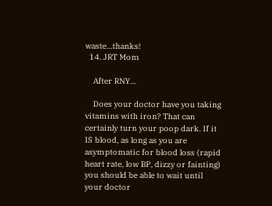waste...thanks!
  14. JRT Mom

    After RNY...

    Does your doctor have you taking vitamins with iron? That can certainly turn your poop dark. If it IS blood, as long as you are asymptomatic for blood loss (rapid heart rate, low BP, dizzy or fainting) you should be able to wait until your doctor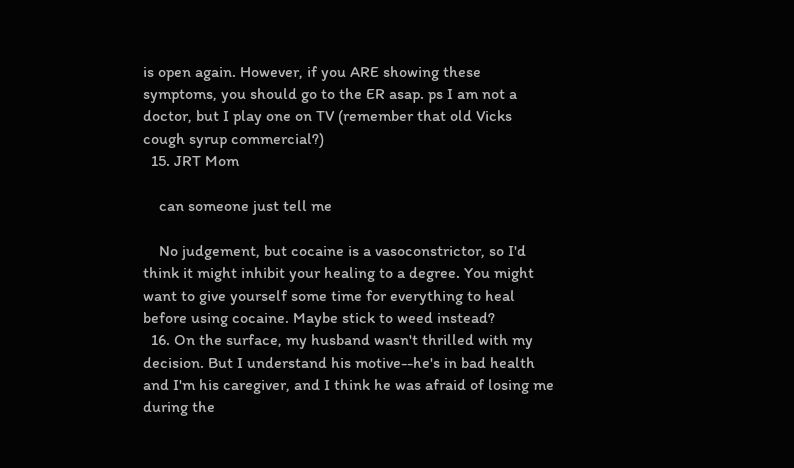is open again. However, if you ARE showing these symptoms, you should go to the ER asap. ps I am not a doctor, but I play one on TV (remember that old Vicks cough syrup commercial?)
  15. JRT Mom

    can someone just tell me

    No judgement, but cocaine is a vasoconstrictor, so I'd think it might inhibit your healing to a degree. You might want to give yourself some time for everything to heal before using cocaine. Maybe stick to weed instead?
  16. On the surface, my husband wasn't thrilled with my decision. But I understand his motive--he's in bad health and I'm his caregiver, and I think he was afraid of losing me during the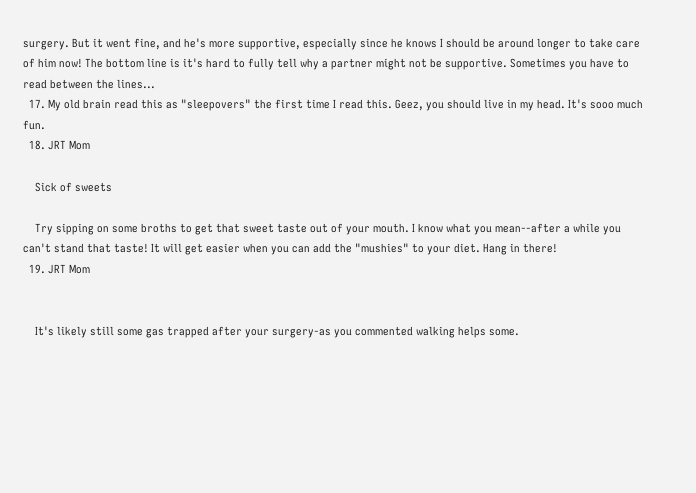surgery. But it went fine, and he's more supportive, especially since he knows I should be around longer to take care of him now! The bottom line is it's hard to fully tell why a partner might not be supportive. Sometimes you have to read between the lines...
  17. My old brain read this as "sleepovers" the first time I read this. Geez, you should live in my head. It's sooo much fun.
  18. JRT Mom

    Sick of sweets

    Try sipping on some broths to get that sweet taste out of your mouth. I know what you mean--after a while you can't stand that taste! It will get easier when you can add the "mushies" to your diet. Hang in there!
  19. JRT Mom


    It's likely still some gas trapped after your surgery-as you commented walking helps some.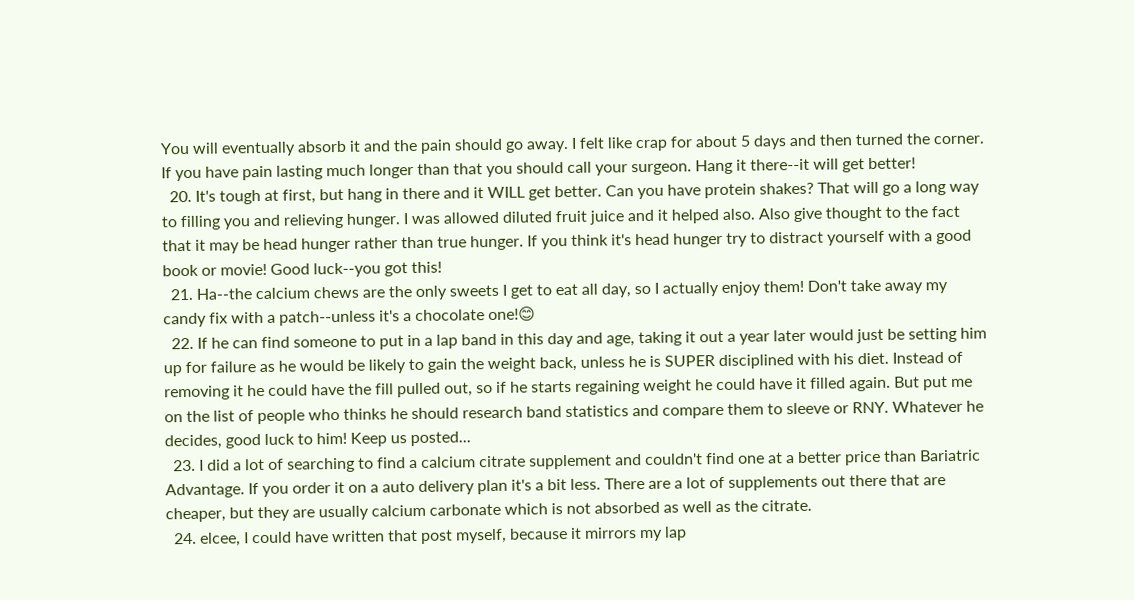You will eventually absorb it and the pain should go away. I felt like crap for about 5 days and then turned the corner. If you have pain lasting much longer than that you should call your surgeon. Hang it there--it will get better!
  20. It's tough at first, but hang in there and it WILL get better. Can you have protein shakes? That will go a long way to filling you and relieving hunger. I was allowed diluted fruit juice and it helped also. Also give thought to the fact that it may be head hunger rather than true hunger. If you think it's head hunger try to distract yourself with a good book or movie! Good luck--you got this!
  21. Ha--the calcium chews are the only sweets I get to eat all day, so I actually enjoy them! Don't take away my candy fix with a patch--unless it's a chocolate one!😊
  22. If he can find someone to put in a lap band in this day and age, taking it out a year later would just be setting him up for failure as he would be likely to gain the weight back, unless he is SUPER disciplined with his diet. Instead of removing it he could have the fill pulled out, so if he starts regaining weight he could have it filled again. But put me on the list of people who thinks he should research band statistics and compare them to sleeve or RNY. Whatever he decides, good luck to him! Keep us posted...
  23. I did a lot of searching to find a calcium citrate supplement and couldn't find one at a better price than Bariatric Advantage. If you order it on a auto delivery plan it's a bit less. There are a lot of supplements out there that are cheaper, but they are usually calcium carbonate which is not absorbed as well as the citrate.
  24. elcee, I could have written that post myself, because it mirrors my lap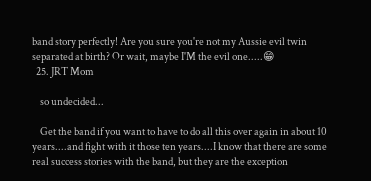band story perfectly! Are you sure you're not my Aussie evil twin separated at birth? Or wait, maybe I'M the evil one.....😁
  25. JRT Mom

    so undecided...

    Get the band if you want to have to do all this over again in about 10 years....and fight with it those ten years....I know that there are some real success stories with the band, but they are the exception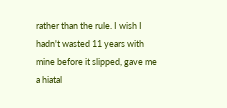rather than the rule. I wish I hadn't wasted 11 years with mine before it slipped, gave me a hiatal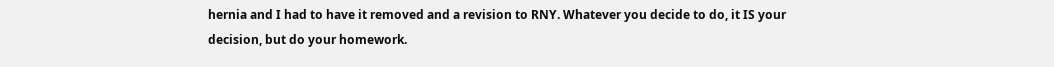hernia and I had to have it removed and a revision to RNY. Whatever you decide to do, it IS your decision, but do your homework.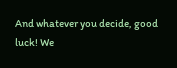And whatever you decide, good luck! We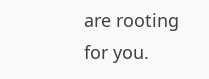are rooting for you.